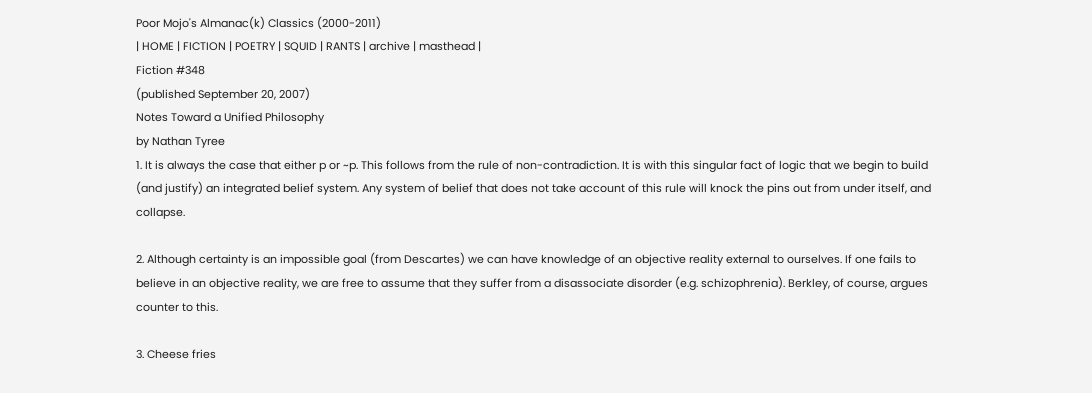Poor Mojo's Almanac(k) Classics (2000-2011)
| HOME | FICTION | POETRY | SQUID | RANTS | archive | masthead |
Fiction #348
(published September 20, 2007)
Notes Toward a Unified Philosophy
by Nathan Tyree
1. It is always the case that either p or ~p. This follows from the rule of non-contradiction. It is with this singular fact of logic that we begin to build (and justify) an integrated belief system. Any system of belief that does not take account of this rule will knock the pins out from under itself, and collapse.

2. Although certainty is an impossible goal (from Descartes) we can have knowledge of an objective reality external to ourselves. If one fails to believe in an objective reality, we are free to assume that they suffer from a disassociate disorder (e.g. schizophrenia). Berkley, of course, argues counter to this.

3. Cheese fries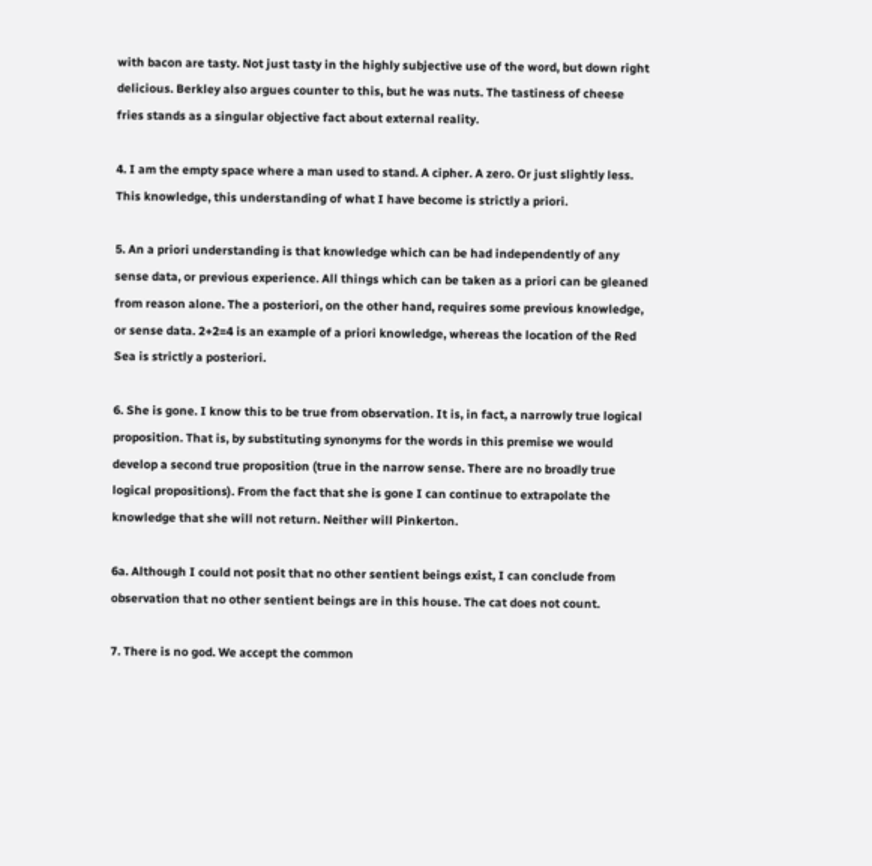with bacon are tasty. Not just tasty in the highly subjective use of the word, but down right delicious. Berkley also argues counter to this, but he was nuts. The tastiness of cheese fries stands as a singular objective fact about external reality.

4. I am the empty space where a man used to stand. A cipher. A zero. Or just slightly less. This knowledge, this understanding of what I have become is strictly a priori.

5. An a priori understanding is that knowledge which can be had independently of any sense data, or previous experience. All things which can be taken as a priori can be gleaned from reason alone. The a posteriori, on the other hand, requires some previous knowledge, or sense data. 2+2=4 is an example of a priori knowledge, whereas the location of the Red Sea is strictly a posteriori.

6. She is gone. I know this to be true from observation. It is, in fact, a narrowly true logical proposition. That is, by substituting synonyms for the words in this premise we would develop a second true proposition (true in the narrow sense. There are no broadly true logical propositions). From the fact that she is gone I can continue to extrapolate the knowledge that she will not return. Neither will Pinkerton.

6a. Although I could not posit that no other sentient beings exist, I can conclude from observation that no other sentient beings are in this house. The cat does not count.

7. There is no god. We accept the common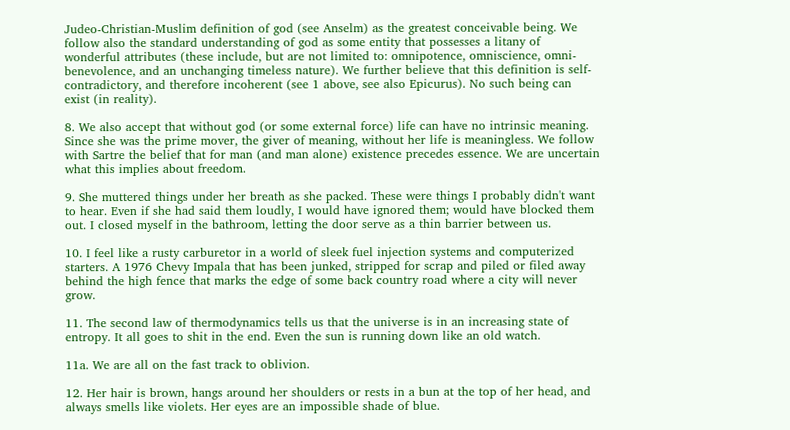Judeo-Christian-Muslim definition of god (see Anselm) as the greatest conceivable being. We follow also the standard understanding of god as some entity that possesses a litany of wonderful attributes (these include, but are not limited to: omnipotence, omniscience, omni-benevolence, and an unchanging timeless nature). We further believe that this definition is self-contradictory, and therefore incoherent (see 1 above, see also Epicurus). No such being can exist (in reality).

8. We also accept that without god (or some external force) life can have no intrinsic meaning. Since she was the prime mover, the giver of meaning, without her life is meaningless. We follow with Sartre the belief that for man (and man alone) existence precedes essence. We are uncertain what this implies about freedom.

9. She muttered things under her breath as she packed. These were things I probably didn't want to hear. Even if she had said them loudly, I would have ignored them; would have blocked them out. I closed myself in the bathroom, letting the door serve as a thin barrier between us.

10. I feel like a rusty carburetor in a world of sleek fuel injection systems and computerized starters. A 1976 Chevy Impala that has been junked, stripped for scrap and piled or filed away behind the high fence that marks the edge of some back country road where a city will never grow.

11. The second law of thermodynamics tells us that the universe is in an increasing state of entropy. It all goes to shit in the end. Even the sun is running down like an old watch.

11a. We are all on the fast track to oblivion.

12. Her hair is brown, hangs around her shoulders or rests in a bun at the top of her head, and always smells like violets. Her eyes are an impossible shade of blue.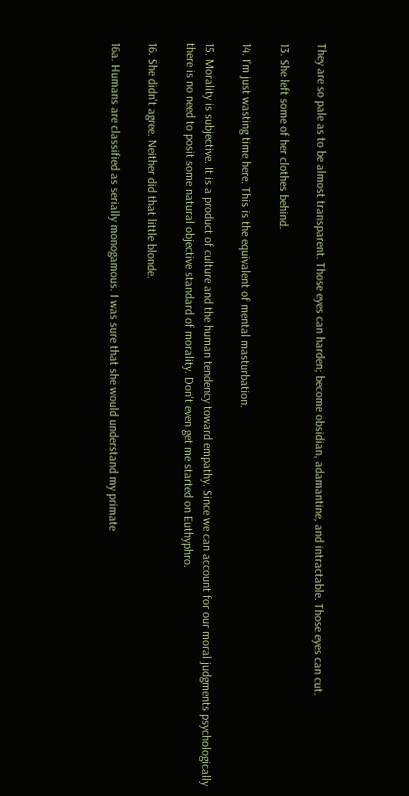They are so pale as to be almost transparent. Those eyes can harden; become obsidian, adamantine, and intractable. Those eyes can cut.

13. She left some of her clothes behind.

14. I'm just wasting time here. This is the equivalent of mental masturbation.

15. Morality is subjective. It is a product of culture and the human tendency toward empathy. Since we can account for our moral judgments psychologically there is no need to posit some natural objective standard of morality. Don't even get me started on Euthyphro.

16. She didn't agree. Neither did that little blonde.

16a. Humans are classified as serially monogamous. I was sure that she would understand my primate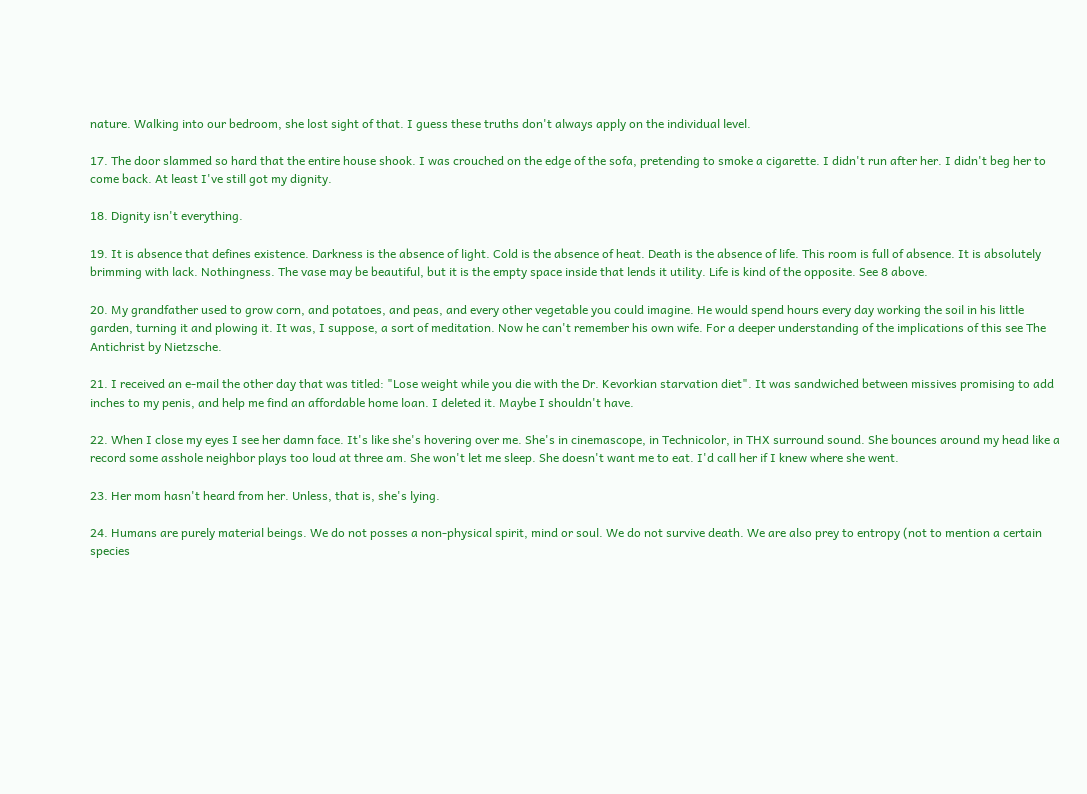nature. Walking into our bedroom, she lost sight of that. I guess these truths don't always apply on the individual level.

17. The door slammed so hard that the entire house shook. I was crouched on the edge of the sofa, pretending to smoke a cigarette. I didn't run after her. I didn't beg her to come back. At least I've still got my dignity.

18. Dignity isn't everything.

19. It is absence that defines existence. Darkness is the absence of light. Cold is the absence of heat. Death is the absence of life. This room is full of absence. It is absolutely brimming with lack. Nothingness. The vase may be beautiful, but it is the empty space inside that lends it utility. Life is kind of the opposite. See 8 above.

20. My grandfather used to grow corn, and potatoes, and peas, and every other vegetable you could imagine. He would spend hours every day working the soil in his little garden, turning it and plowing it. It was, I suppose, a sort of meditation. Now he can't remember his own wife. For a deeper understanding of the implications of this see The Antichrist by Nietzsche.

21. I received an e-mail the other day that was titled: "Lose weight while you die with the Dr. Kevorkian starvation diet". It was sandwiched between missives promising to add inches to my penis, and help me find an affordable home loan. I deleted it. Maybe I shouldn't have.

22. When I close my eyes I see her damn face. It's like she's hovering over me. She's in cinemascope, in Technicolor, in THX surround sound. She bounces around my head like a record some asshole neighbor plays too loud at three am. She won't let me sleep. She doesn't want me to eat. I'd call her if I knew where she went.

23. Her mom hasn't heard from her. Unless, that is, she's lying.

24. Humans are purely material beings. We do not posses a non-physical spirit, mind or soul. We do not survive death. We are also prey to entropy (not to mention a certain species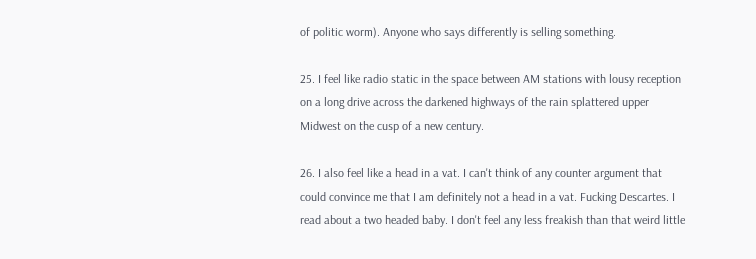of politic worm). Anyone who says differently is selling something.

25. I feel like radio static in the space between AM stations with lousy reception on a long drive across the darkened highways of the rain splattered upper Midwest on the cusp of a new century.

26. I also feel like a head in a vat. I can't think of any counter argument that could convince me that I am definitely not a head in a vat. Fucking Descartes. I read about a two headed baby. I don't feel any less freakish than that weird little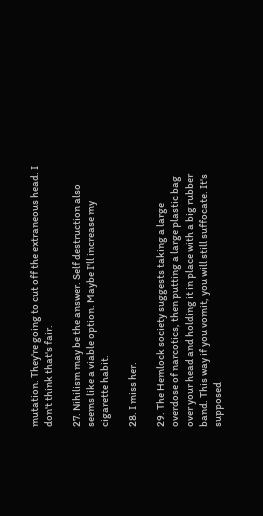mutation. They're going to cut off the extraneous head. I don't think that's fair.

27. Nihilism may be the answer. Self destruction also seems like a viable option. Maybe I'll increase my cigarette habit.

28. I miss her.

29. The Hemlock society suggests taking a large overdose of narcotics, then putting a large plastic bag over your head and holding it in place with a big rubber band. This way if you vomit, you will still suffocate. It's supposed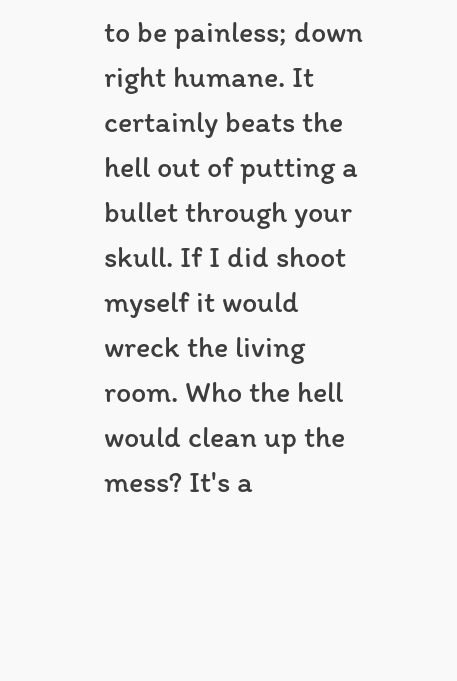to be painless; down right humane. It certainly beats the hell out of putting a bullet through your skull. If I did shoot myself it would wreck the living room. Who the hell would clean up the mess? It's a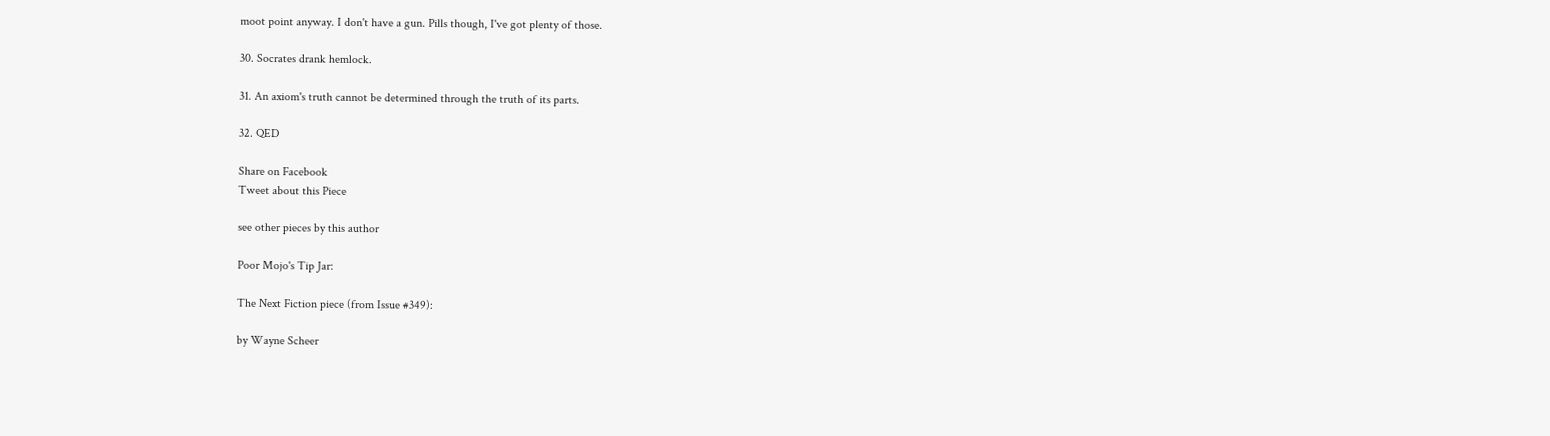moot point anyway. I don't have a gun. Pills though, I've got plenty of those.

30. Socrates drank hemlock.

31. An axiom's truth cannot be determined through the truth of its parts.

32. QED

Share on Facebook
Tweet about this Piece

see other pieces by this author

Poor Mojo's Tip Jar:

The Next Fiction piece (from Issue #349):

by Wayne Scheer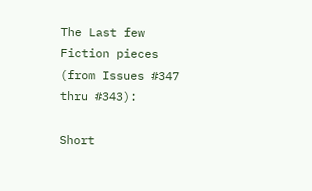The Last few Fiction pieces (from Issues #347 thru #343):

Short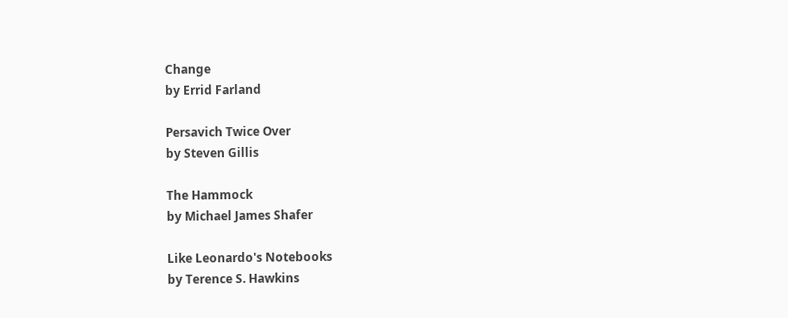Change
by Errid Farland

Persavich Twice Over
by Steven Gillis

The Hammock
by Michael James Shafer

Like Leonardo's Notebooks
by Terence S. Hawkins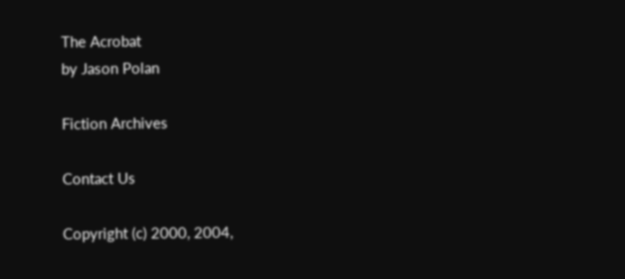The Acrobat
by Jason Polan

Fiction Archives

Contact Us

Copyright (c) 2000, 2004,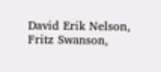David Erik Nelson, Fritz Swanson,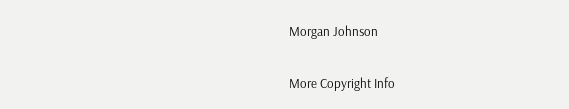Morgan Johnson

More Copyright Info